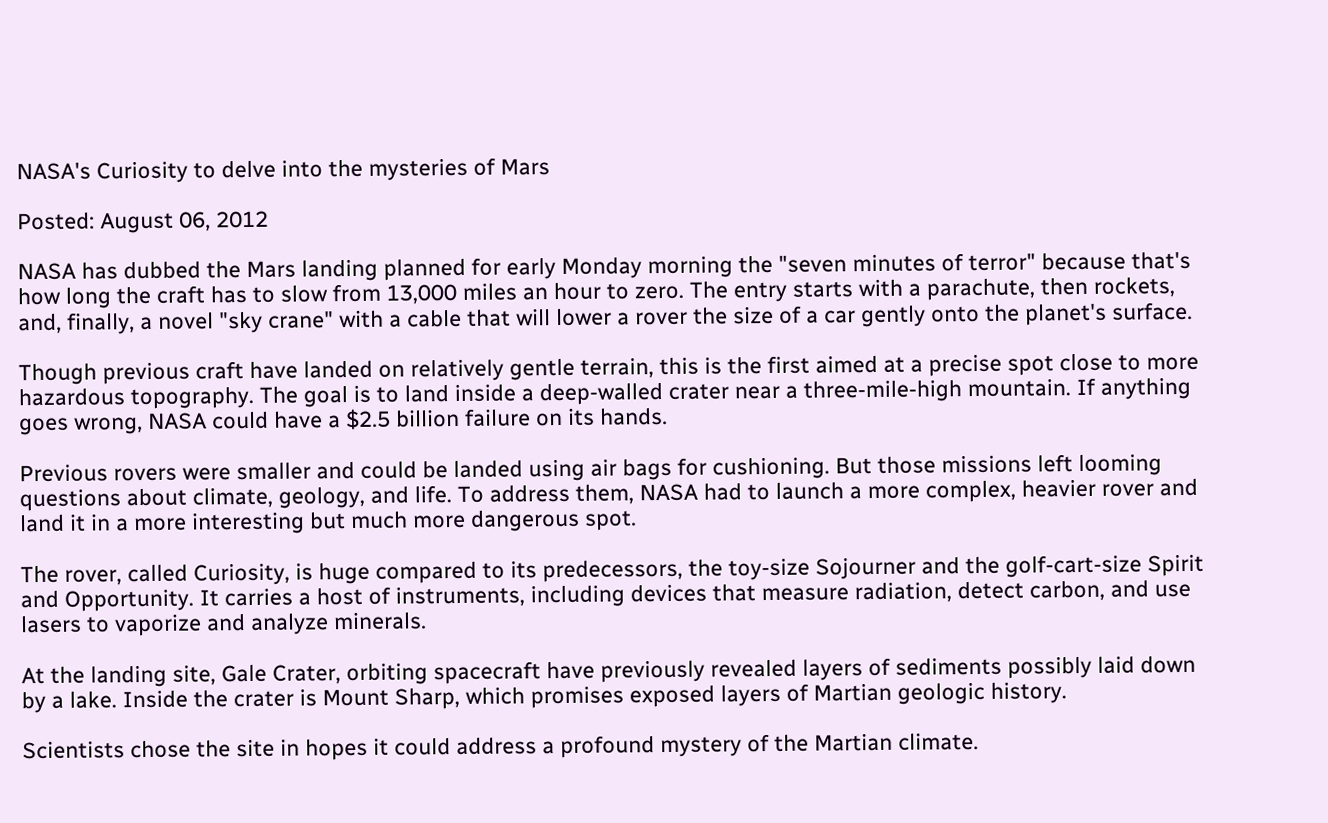NASA's Curiosity to delve into the mysteries of Mars

Posted: August 06, 2012

NASA has dubbed the Mars landing planned for early Monday morning the "seven minutes of terror" because that's how long the craft has to slow from 13,000 miles an hour to zero. The entry starts with a parachute, then rockets, and, finally, a novel "sky crane" with a cable that will lower a rover the size of a car gently onto the planet's surface.

Though previous craft have landed on relatively gentle terrain, this is the first aimed at a precise spot close to more hazardous topography. The goal is to land inside a deep-walled crater near a three-mile-high mountain. If anything goes wrong, NASA could have a $2.5 billion failure on its hands.

Previous rovers were smaller and could be landed using air bags for cushioning. But those missions left looming questions about climate, geology, and life. To address them, NASA had to launch a more complex, heavier rover and land it in a more interesting but much more dangerous spot.

The rover, called Curiosity, is huge compared to its predecessors, the toy-size Sojourner and the golf-cart-size Spirit and Opportunity. It carries a host of instruments, including devices that measure radiation, detect carbon, and use lasers to vaporize and analyze minerals.

At the landing site, Gale Crater, orbiting spacecraft have previously revealed layers of sediments possibly laid down by a lake. Inside the crater is Mount Sharp, which promises exposed layers of Martian geologic history.

Scientists chose the site in hopes it could address a profound mystery of the Martian climate.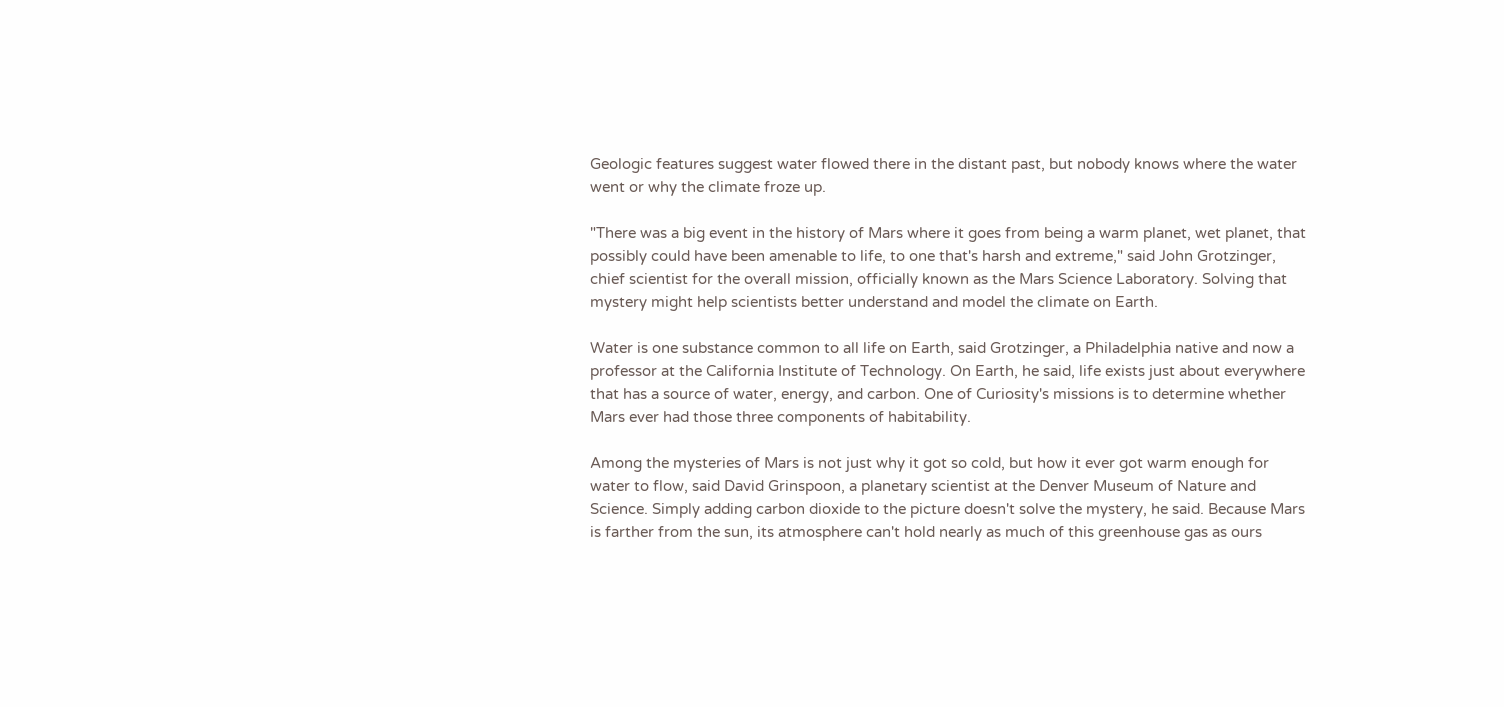Geologic features suggest water flowed there in the distant past, but nobody knows where the water went or why the climate froze up.

"There was a big event in the history of Mars where it goes from being a warm planet, wet planet, that possibly could have been amenable to life, to one that's harsh and extreme," said John Grotzinger, chief scientist for the overall mission, officially known as the Mars Science Laboratory. Solving that mystery might help scientists better understand and model the climate on Earth.

Water is one substance common to all life on Earth, said Grotzinger, a Philadelphia native and now a professor at the California Institute of Technology. On Earth, he said, life exists just about everywhere that has a source of water, energy, and carbon. One of Curiosity's missions is to determine whether Mars ever had those three components of habitability.

Among the mysteries of Mars is not just why it got so cold, but how it ever got warm enough for water to flow, said David Grinspoon, a planetary scientist at the Denver Museum of Nature and Science. Simply adding carbon dioxide to the picture doesn't solve the mystery, he said. Because Mars is farther from the sun, its atmosphere can't hold nearly as much of this greenhouse gas as ours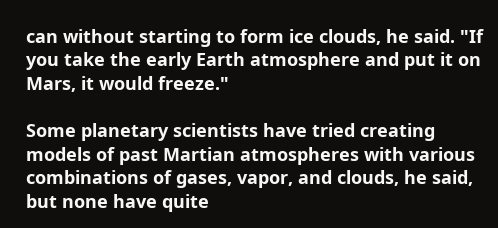can without starting to form ice clouds, he said. "If you take the early Earth atmosphere and put it on Mars, it would freeze."

Some planetary scientists have tried creating models of past Martian atmospheres with various combinations of gases, vapor, and clouds, he said, but none have quite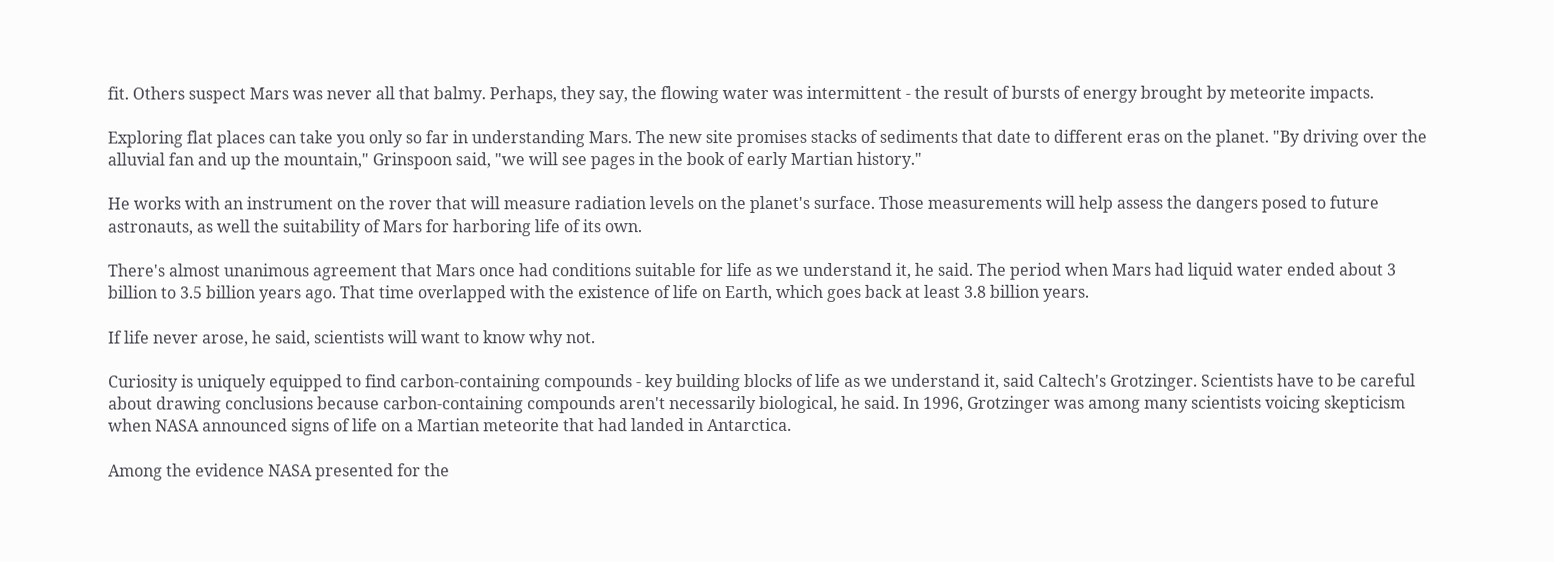fit. Others suspect Mars was never all that balmy. Perhaps, they say, the flowing water was intermittent - the result of bursts of energy brought by meteorite impacts.

Exploring flat places can take you only so far in understanding Mars. The new site promises stacks of sediments that date to different eras on the planet. "By driving over the alluvial fan and up the mountain," Grinspoon said, "we will see pages in the book of early Martian history."

He works with an instrument on the rover that will measure radiation levels on the planet's surface. Those measurements will help assess the dangers posed to future astronauts, as well the suitability of Mars for harboring life of its own.

There's almost unanimous agreement that Mars once had conditions suitable for life as we understand it, he said. The period when Mars had liquid water ended about 3 billion to 3.5 billion years ago. That time overlapped with the existence of life on Earth, which goes back at least 3.8 billion years.

If life never arose, he said, scientists will want to know why not.

Curiosity is uniquely equipped to find carbon-containing compounds - key building blocks of life as we understand it, said Caltech's Grotzinger. Scientists have to be careful about drawing conclusions because carbon-containing compounds aren't necessarily biological, he said. In 1996, Grotzinger was among many scientists voicing skepticism when NASA announced signs of life on a Martian meteorite that had landed in Antarctica.

Among the evidence NASA presented for the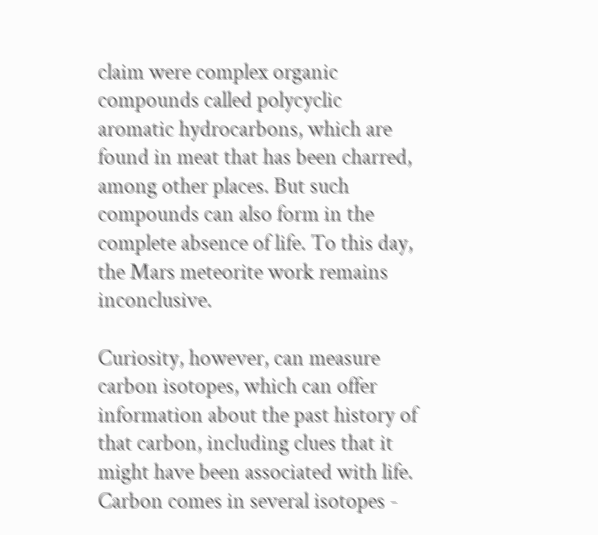claim were complex organic compounds called polycyclic aromatic hydrocarbons, which are found in meat that has been charred, among other places. But such compounds can also form in the complete absence of life. To this day, the Mars meteorite work remains inconclusive.

Curiosity, however, can measure carbon isotopes, which can offer information about the past history of that carbon, including clues that it might have been associated with life. Carbon comes in several isotopes -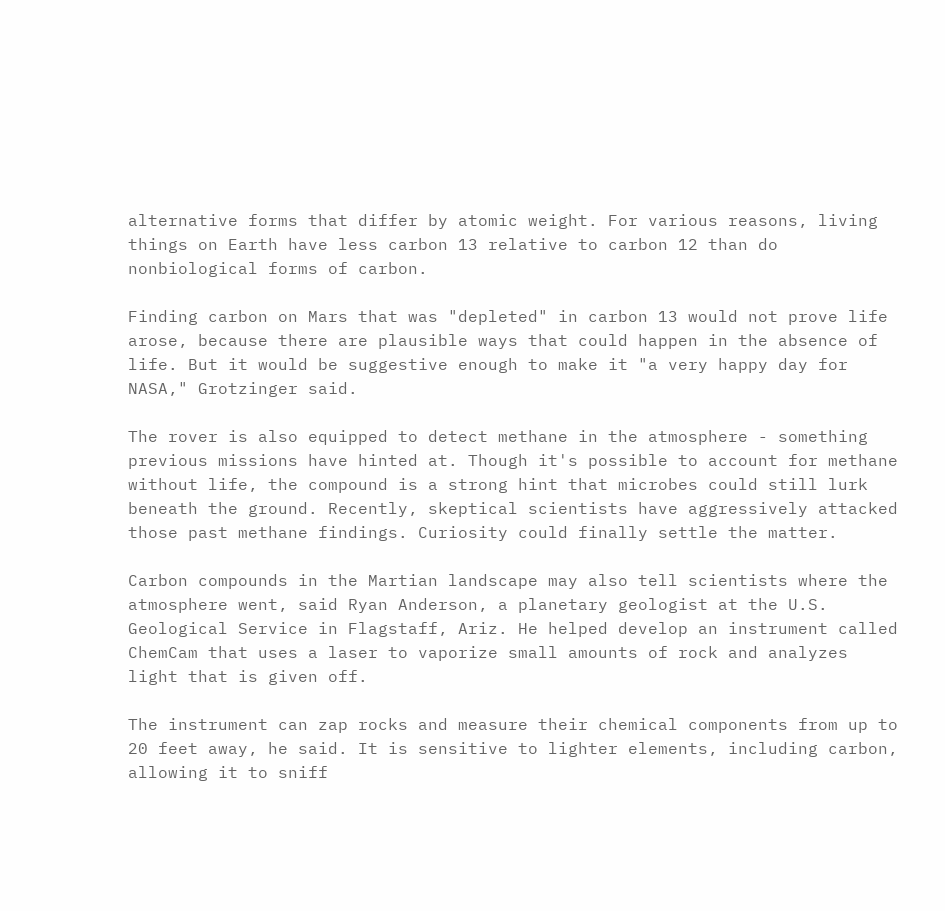alternative forms that differ by atomic weight. For various reasons, living things on Earth have less carbon 13 relative to carbon 12 than do nonbiological forms of carbon.

Finding carbon on Mars that was "depleted" in carbon 13 would not prove life arose, because there are plausible ways that could happen in the absence of life. But it would be suggestive enough to make it "a very happy day for NASA," Grotzinger said.

The rover is also equipped to detect methane in the atmosphere - something previous missions have hinted at. Though it's possible to account for methane without life, the compound is a strong hint that microbes could still lurk beneath the ground. Recently, skeptical scientists have aggressively attacked those past methane findings. Curiosity could finally settle the matter.

Carbon compounds in the Martian landscape may also tell scientists where the atmosphere went, said Ryan Anderson, a planetary geologist at the U.S. Geological Service in Flagstaff, Ariz. He helped develop an instrument called ChemCam that uses a laser to vaporize small amounts of rock and analyzes light that is given off.

The instrument can zap rocks and measure their chemical components from up to 20 feet away, he said. It is sensitive to lighter elements, including carbon, allowing it to sniff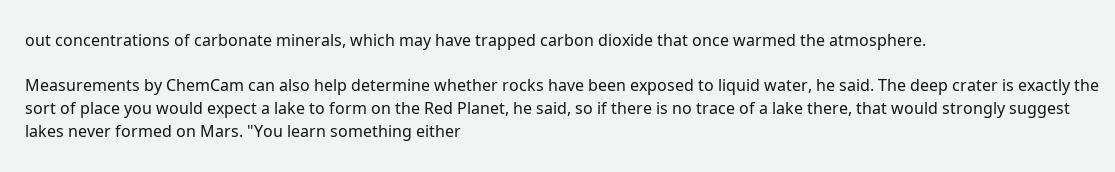out concentrations of carbonate minerals, which may have trapped carbon dioxide that once warmed the atmosphere.

Measurements by ChemCam can also help determine whether rocks have been exposed to liquid water, he said. The deep crater is exactly the sort of place you would expect a lake to form on the Red Planet, he said, so if there is no trace of a lake there, that would strongly suggest lakes never formed on Mars. "You learn something either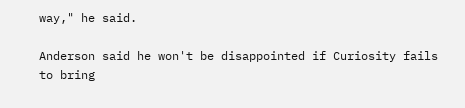way," he said.

Anderson said he won't be disappointed if Curiosity fails to bring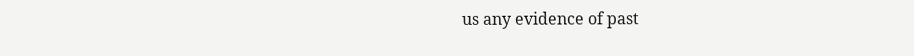us any evidence of past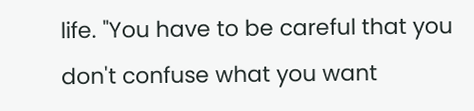life. "You have to be careful that you don't confuse what you want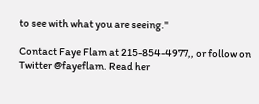to see with what you are seeing."

Contact Faye Flam at 215-854-4977,, or follow on Twitter @fayeflam. Read her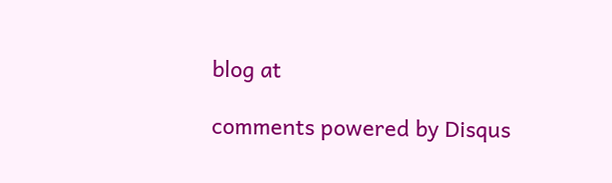blog at

comments powered by Disqus